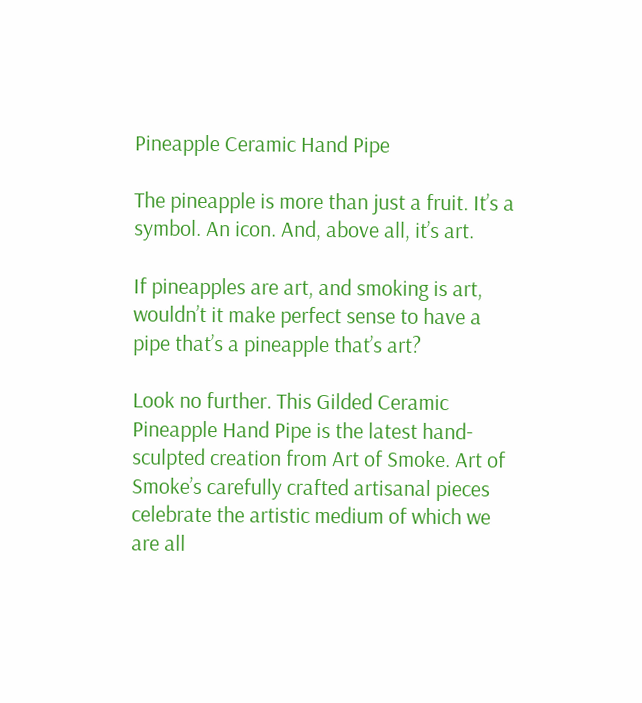Pineapple Ceramic Hand Pipe

The pineapple is more than just a fruit. It’s a symbol. An icon. And, above all, it’s art.

If pineapples are art, and smoking is art, wouldn’t it make perfect sense to have a pipe that’s a pineapple that’s art?

Look no further. This Gilded Ceramic Pineapple Hand Pipe is the latest hand-sculpted creation from Art of Smoke. Art of Smoke’s carefully crafted artisanal pieces celebrate the artistic medium of which we are all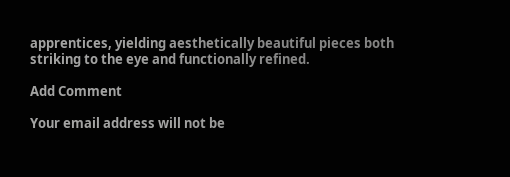apprentices, yielding aesthetically beautiful pieces both striking to the eye and functionally refined.

Add Comment

Your email address will not be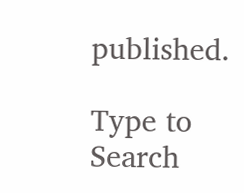published.

Type to Search